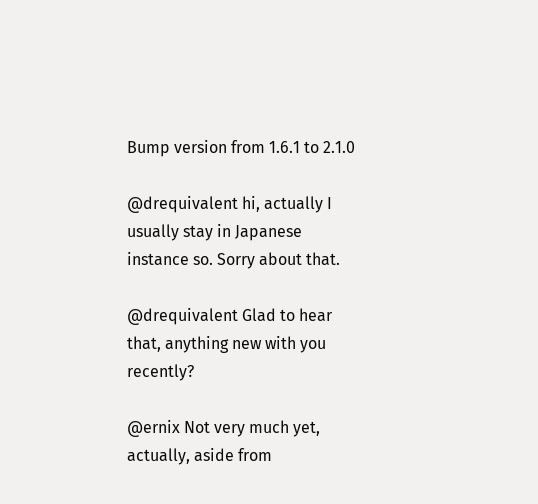Bump version from 1.6.1 to 2.1.0

@drequivalent hi, actually I usually stay in Japanese instance so. Sorry about that.

@drequivalent Glad to hear that, anything new with you recently?

@ernix Not very much yet, actually, aside from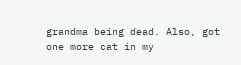grandma being dead. Also, got one more cat in my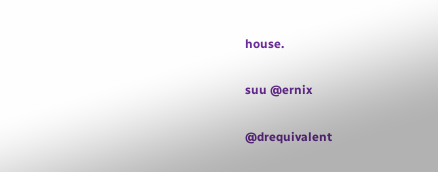house.

suu @ernix

@drequivalent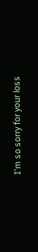I'm so sorry for your loss